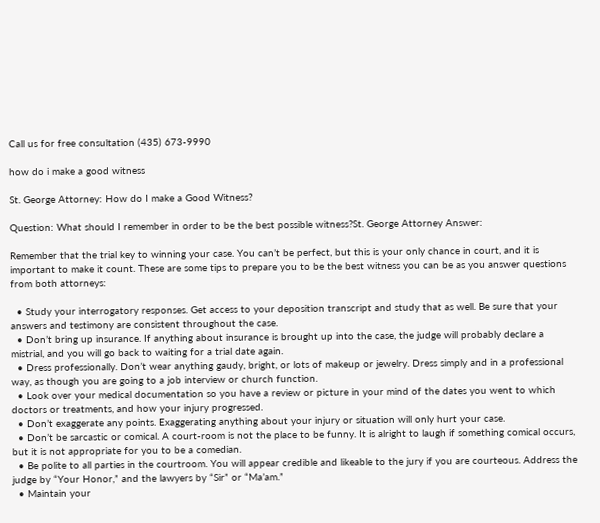Call us for free consultation (435) 673-9990

how do i make a good witness

St. George Attorney: How do I make a Good Witness?

Question: What should I remember in order to be the best possible witness?St. George Attorney Answer:

Remember that the trial key to winning your case. You can’t be perfect, but this is your only chance in court, and it is important to make it count. These are some tips to prepare you to be the best witness you can be as you answer questions from both attorneys:

  • Study your interrogatory responses. Get access to your deposition transcript and study that as well. Be sure that your answers and testimony are consistent throughout the case.
  • Don’t bring up insurance. If anything about insurance is brought up into the case, the judge will probably declare a mistrial, and you will go back to waiting for a trial date again.
  • Dress professionally. Don’t wear anything gaudy, bright, or lots of makeup or jewelry. Dress simply and in a professional way, as though you are going to a job interview or church function.
  • Look over your medical documentation so you have a review or picture in your mind of the dates you went to which doctors or treatments, and how your injury progressed.
  • Don’t exaggerate any points. Exaggerating anything about your injury or situation will only hurt your case.
  • Don’t be sarcastic or comical. A court-room is not the place to be funny. It is alright to laugh if something comical occurs, but it is not appropriate for you to be a comedian.
  • Be polite to all parties in the courtroom. You will appear credible and likeable to the jury if you are courteous. Address the judge by “Your Honor,” and the lawyers by “Sir” or “Ma’am.”
  • Maintain your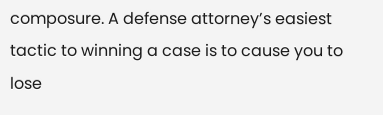composure. A defense attorney’s easiest tactic to winning a case is to cause you to lose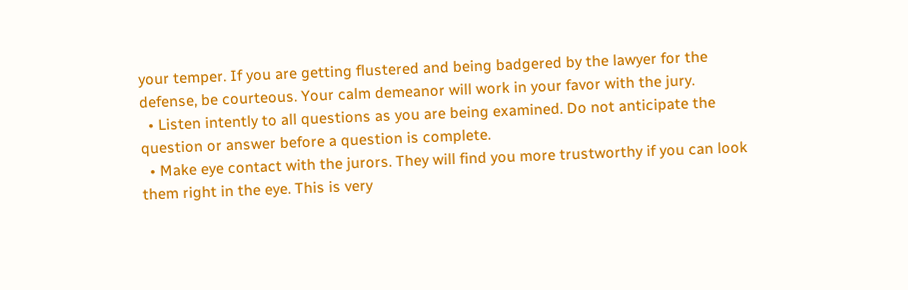your temper. If you are getting flustered and being badgered by the lawyer for the defense, be courteous. Your calm demeanor will work in your favor with the jury.
  • Listen intently to all questions as you are being examined. Do not anticipate the question or answer before a question is complete.
  • Make eye contact with the jurors. They will find you more trustworthy if you can look them right in the eye. This is very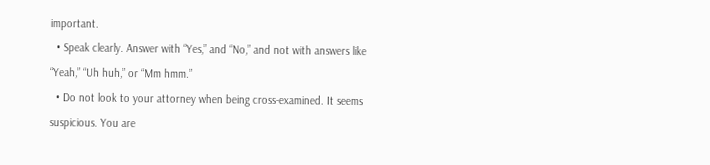important.
  • Speak clearly. Answer with “Yes,” and “No,” and not with answers like “Yeah,” “Uh huh,” or “Mm hmm.”
  • Do not look to your attorney when being cross-examined. It seems suspicious. You are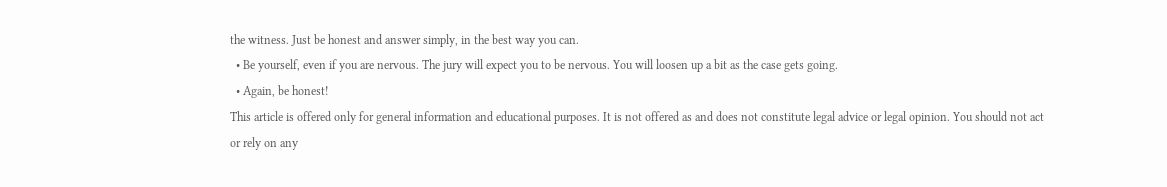the witness. Just be honest and answer simply, in the best way you can.
  • Be yourself, even if you are nervous. The jury will expect you to be nervous. You will loosen up a bit as the case gets going.
  • Again, be honest!
This article is offered only for general information and educational purposes. It is not offered as and does not constitute legal advice or legal opinion. You should not act or rely on any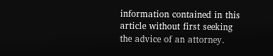information contained in this article without first seeking the advice of an attorney.